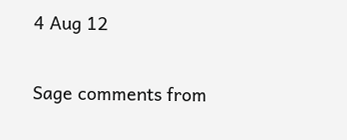4 Aug 12

Sage comments from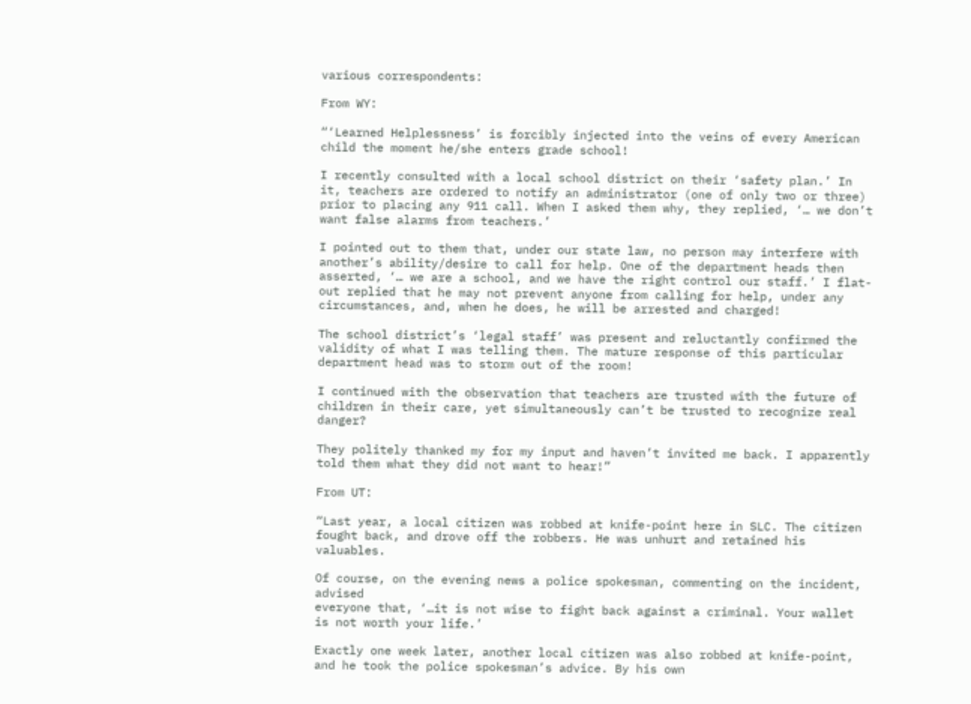various correspondents:

From WY:

“‘Learned Helplessness’ is forcibly injected into the veins of every American child the moment he/she enters grade school!

I recently consulted with a local school district on their ‘safety plan.’ In it, teachers are ordered to notify an administrator (one of only two or three) prior to placing any 911 call. When I asked them why, they replied, ‘… we don’t want false alarms from teachers.’

I pointed out to them that, under our state law, no person may interfere with another’s ability/desire to call for help. One of the department heads then asserted, ‘… we are a school, and we have the right control our staff.’ I flat-out replied that he may not prevent anyone from calling for help, under any circumstances, and, when he does, he will be arrested and charged!

The school district’s ‘legal staff’ was present and reluctantly confirmed the validity of what I was telling them. The mature response of this particular department head was to storm out of the room!

I continued with the observation that teachers are trusted with the future of children in their care, yet simultaneously can’t be trusted to recognize real danger?

They politely thanked my for my input and haven’t invited me back. I apparently told them what they did not want to hear!”

From UT:

“Last year, a local citizen was robbed at knife-point here in SLC. The citizen fought back, and drove off the robbers. He was unhurt and retained his valuables.

Of course, on the evening news a police spokesman, commenting on the incident, advised
everyone that, ‘…it is not wise to fight back against a criminal. Your wallet is not worth your life.’

Exactly one week later, another local citizen was also robbed at knife-point, and he took the police spokesman’s advice. By his own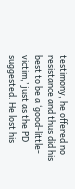testimony, he offered no resistance and thus did his best to be a ‘good-little-victim,’ just as the PD suggested. He lost his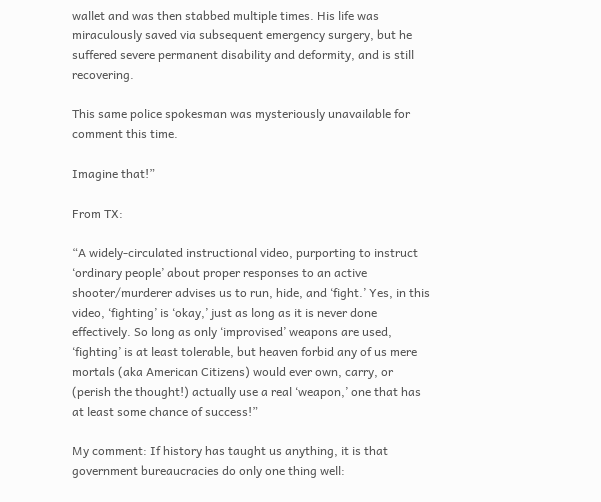wallet and was then stabbed multiple times. His life was miraculously saved via subsequent emergency surgery, but he suffered severe permanent disability and deformity, and is still recovering.

This same police spokesman was mysteriously unavailable for comment this time.

Imagine that!”

From TX:

“A widely-circulated instructional video, purporting to instruct ‘ordinary people’ about proper responses to an active shooter/murderer advises us to run, hide, and ‘fight.’ Yes, in this video, ‘fighting’ is ‘okay,’ just as long as it is never done effectively. So long as only ‘improvised’ weapons are used, ‘fighting’ is at least tolerable, but heaven forbid any of us mere mortals (aka American Citizens) would ever own, carry, or (perish the thought!) actually use a real ‘weapon,’ one that has at least some chance of success!”

My comment: If history has taught us anything, it is that government bureaucracies do only one thing well: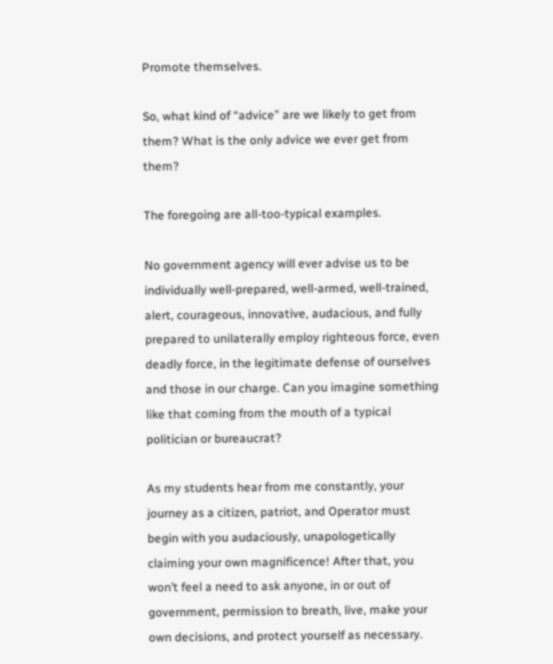Promote themselves.

So, what kind of “advice” are we likely to get from them? What is the only advice we ever get from them?

The foregoing are all-too-typical examples.

No government agency will ever advise us to be individually well-prepared, well-armed, well-trained, alert, courageous, innovative, audacious, and fully prepared to unilaterally employ righteous force, even deadly force, in the legitimate defense of ourselves and those in our charge. Can you imagine something like that coming from the mouth of a typical politician or bureaucrat?

As my students hear from me constantly, your journey as a citizen, patriot, and Operator must begin with you audaciously, unapologetically claiming your own magnificence! After that, you won’t feel a need to ask anyone, in or out of government, permission to breath, live, make your own decisions, and protect yourself as necessary.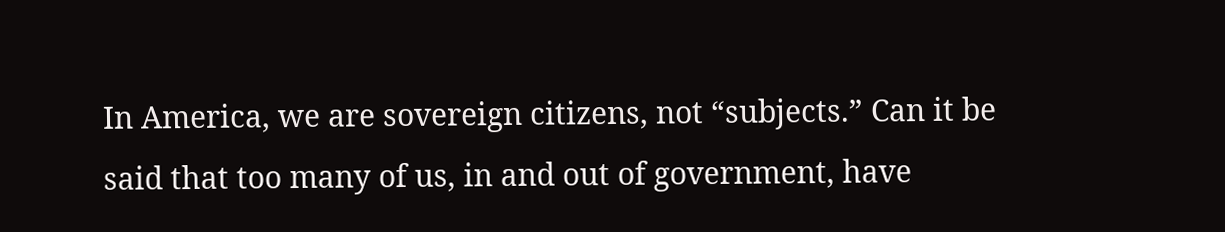In America, we are sovereign citizens, not “subjects.” Can it be said that too many of us, in and out of government, have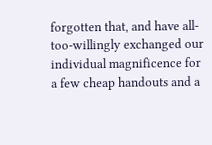forgotten that, and have all-too-willingly exchanged our individual magnificence for a few cheap handouts and a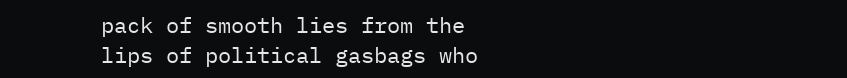pack of smooth lies from the lips of political gasbags who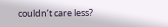couldn’t care less?